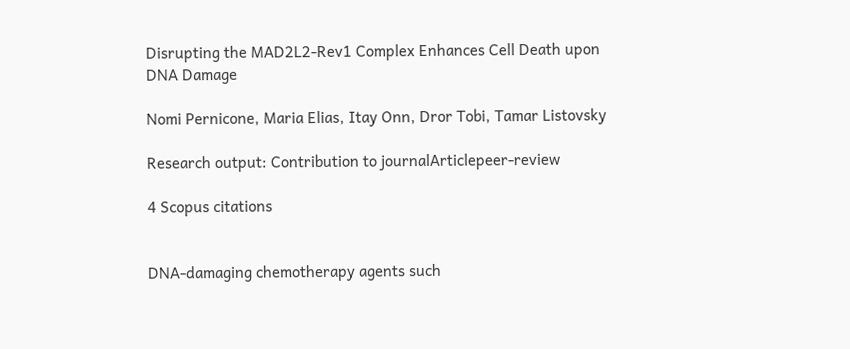Disrupting the MAD2L2-Rev1 Complex Enhances Cell Death upon DNA Damage

Nomi Pernicone, Maria Elias, Itay Onn, Dror Tobi, Tamar Listovsky

Research output: Contribution to journalArticlepeer-review

4 Scopus citations


DNA-damaging chemotherapy agents such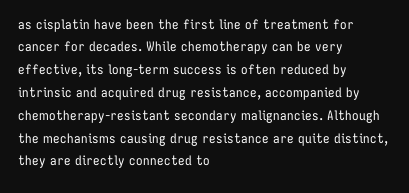as cisplatin have been the first line of treatment for cancer for decades. While chemotherapy can be very effective, its long-term success is often reduced by intrinsic and acquired drug resistance, accompanied by chemotherapy-resistant secondary malignancies. Although the mechanisms causing drug resistance are quite distinct, they are directly connected to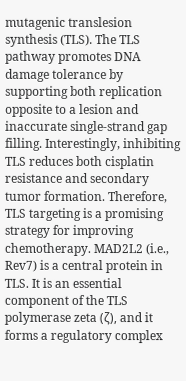mutagenic translesion synthesis (TLS). The TLS pathway promotes DNA damage tolerance by supporting both replication opposite to a lesion and inaccurate single-strand gap filling. Interestingly, inhibiting TLS reduces both cisplatin resistance and secondary tumor formation. Therefore, TLS targeting is a promising strategy for improving chemotherapy. MAD2L2 (i.e., Rev7) is a central protein in TLS. It is an essential component of the TLS polymerase zeta (ζ), and it forms a regulatory complex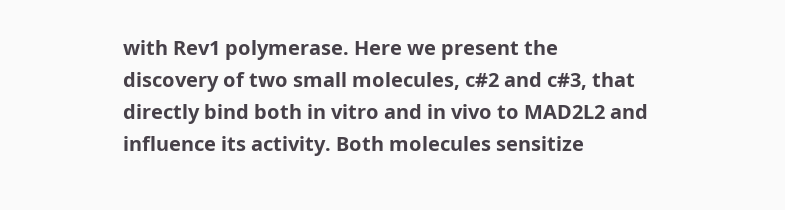with Rev1 polymerase. Here we present the discovery of two small molecules, c#2 and c#3, that directly bind both in vitro and in vivo to MAD2L2 and influence its activity. Both molecules sensitize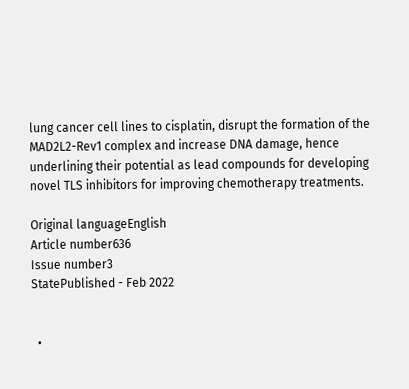lung cancer cell lines to cisplatin, disrupt the formation of the MAD2L2-Rev1 complex and increase DNA damage, hence underlining their potential as lead compounds for developing novel TLS inhibitors for improving chemotherapy treatments.

Original languageEnglish
Article number636
Issue number3
StatePublished - Feb 2022


  •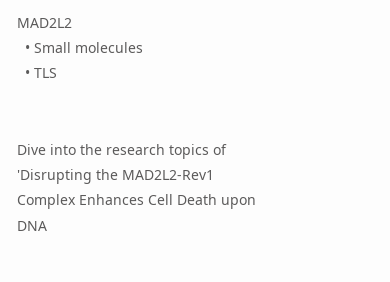MAD2L2
  • Small molecules
  • TLS


Dive into the research topics of 'Disrupting the MAD2L2-Rev1 Complex Enhances Cell Death upon DNA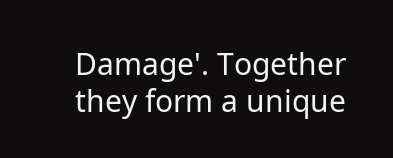Damage'. Together they form a unique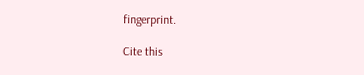fingerprint.

Cite this